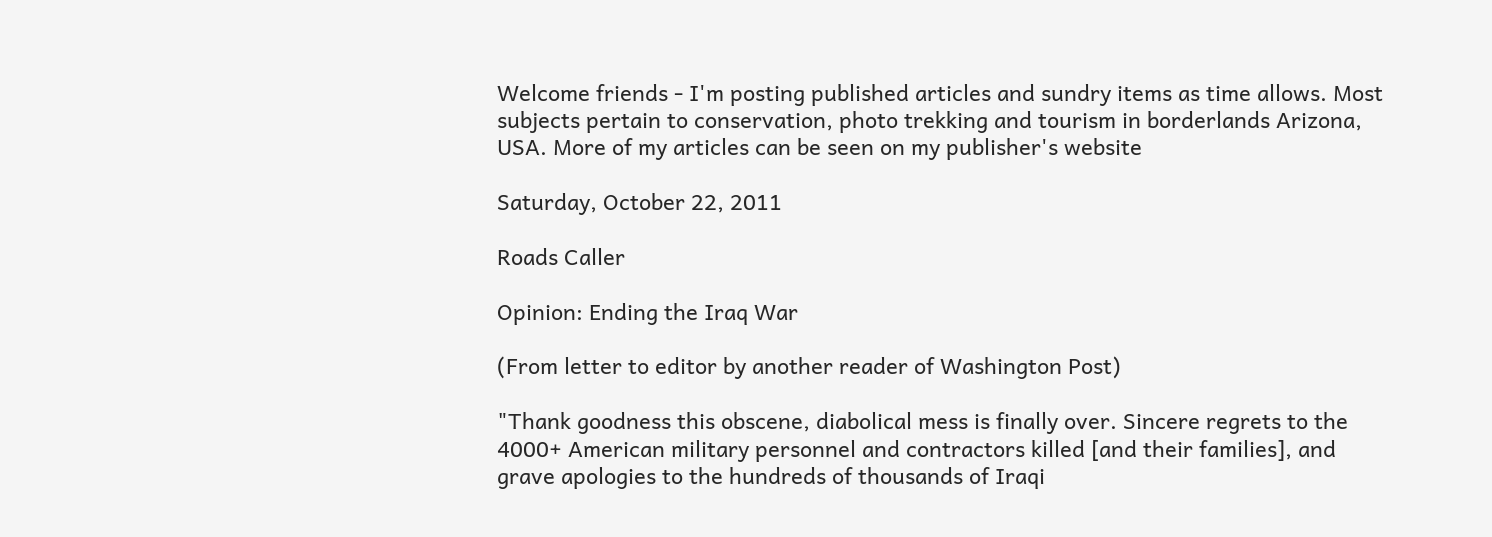Welcome friends - I'm posting published articles and sundry items as time allows. Most subjects pertain to conservation, photo trekking and tourism in borderlands Arizona, USA. More of my articles can be seen on my publisher's website

Saturday, October 22, 2011

Roads Caller

Opinion: Ending the Iraq War

(From letter to editor by another reader of Washington Post)

"Thank goodness this obscene, diabolical mess is finally over. Sincere regrets to the 4000+ American military personnel and contractors killed [and their families], and grave apologies to the hundreds of thousands of Iraqi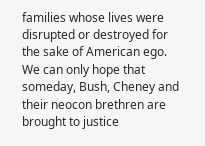families whose lives were disrupted or destroyed for the sake of American ego. We can only hope that someday, Bush, Cheney and their neocon brethren are brought to justice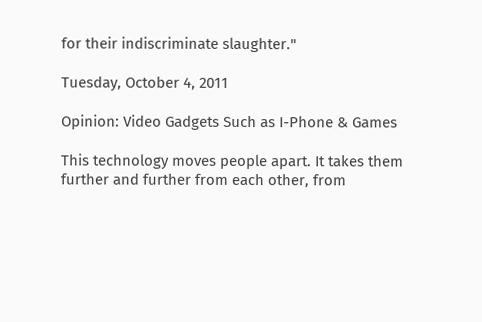for their indiscriminate slaughter."

Tuesday, October 4, 2011

Opinion: Video Gadgets Such as I-Phone & Games

This technology moves people apart. It takes them further and further from each other, from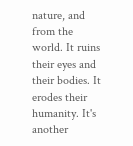nature, and from the world. It ruins their eyes and their bodies. It erodes their humanity. It's another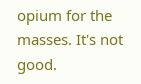opium for the masses. It's not good.